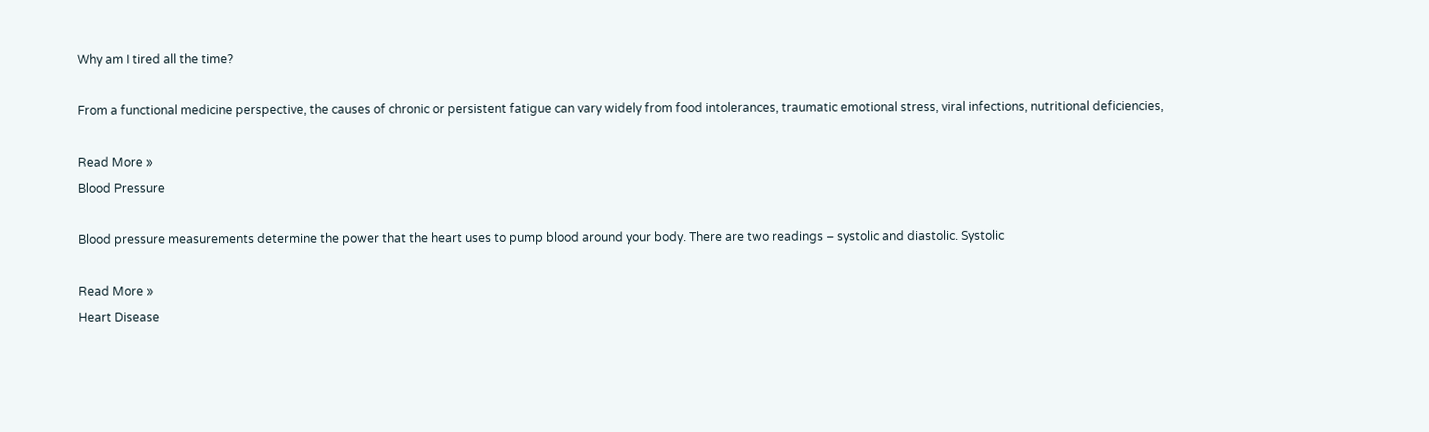Why am I tired all the time?

From a functional medicine perspective, the causes of chronic or persistent fatigue can vary widely from food intolerances, traumatic emotional stress, viral infections, nutritional deficiencies,

Read More »
Blood Pressure

Blood pressure measurements determine the power that the heart uses to pump blood around your body. There are two readings – systolic and diastolic. Systolic

Read More »
Heart Disease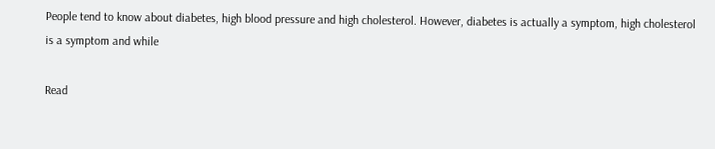People tend to know about diabetes, high blood pressure and high cholesterol. However, diabetes is actually a symptom, high cholesterol is a symptom and while

Read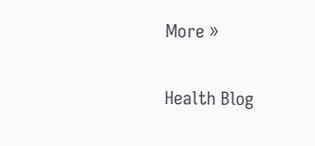More »

Health Blog